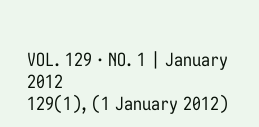VOL. 129 · NO. 1 | January 2012
129(1), (1 January 2012)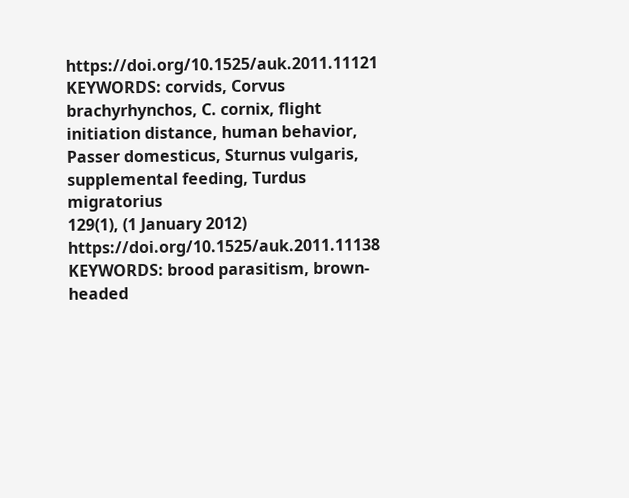https://doi.org/10.1525/auk.2011.11121
KEYWORDS: corvids, Corvus brachyrhynchos, C. cornix, flight initiation distance, human behavior, Passer domesticus, Sturnus vulgaris, supplemental feeding, Turdus migratorius
129(1), (1 January 2012) https://doi.org/10.1525/auk.2011.11138
KEYWORDS: brood parasitism, brown-headed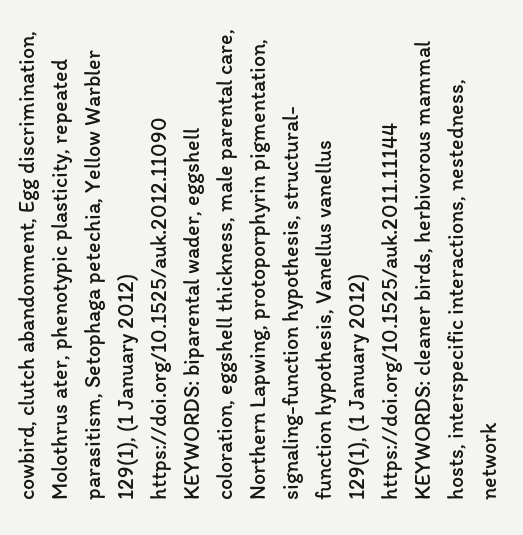cowbird, clutch abandonment, Egg discrimination, Molothrus ater, phenotypic plasticity, repeated parasitism, Setophaga petechia, Yellow Warbler
129(1), (1 January 2012) https://doi.org/10.1525/auk.2012.11090
KEYWORDS: biparental wader, eggshell coloration, eggshell thickness, male parental care, Northern Lapwing, protoporphyrin pigmentation, signaling-function hypothesis, structural-function hypothesis, Vanellus vanellus
129(1), (1 January 2012) https://doi.org/10.1525/auk.2011.11144
KEYWORDS: cleaner birds, herbivorous mammal hosts, interspecific interactions, nestedness, network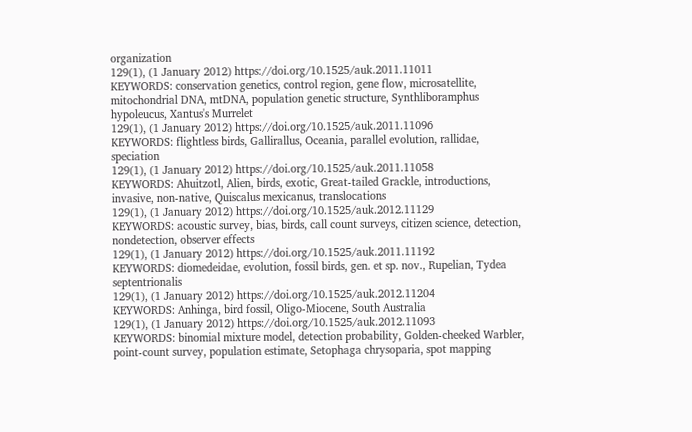organization
129(1), (1 January 2012) https://doi.org/10.1525/auk.2011.11011
KEYWORDS: conservation genetics, control region, gene flow, microsatellite, mitochondrial DNA, mtDNA, population genetic structure, Synthliboramphus hypoleucus, Xantus's Murrelet
129(1), (1 January 2012) https://doi.org/10.1525/auk.2011.11096
KEYWORDS: flightless birds, Gallirallus, Oceania, parallel evolution, rallidae, speciation
129(1), (1 January 2012) https://doi.org/10.1525/auk.2011.11058
KEYWORDS: Ahuitzotl, Alien, birds, exotic, Great-tailed Grackle, introductions, invasive, non-native, Quiscalus mexicanus, translocations
129(1), (1 January 2012) https://doi.org/10.1525/auk.2012.11129
KEYWORDS: acoustic survey, bias, birds, call count surveys, citizen science, detection, nondetection, observer effects
129(1), (1 January 2012) https://doi.org/10.1525/auk.2011.11192
KEYWORDS: diomedeidae, evolution, fossil birds, gen. et sp. nov., Rupelian, Tydea septentrionalis
129(1), (1 January 2012) https://doi.org/10.1525/auk.2012.11204
KEYWORDS: Anhinga, bird fossil, Oligo-Miocene, South Australia
129(1), (1 January 2012) https://doi.org/10.1525/auk.2012.11093
KEYWORDS: binomial mixture model, detection probability, Golden-cheeked Warbler, point-count survey, population estimate, Setophaga chrysoparia, spot mapping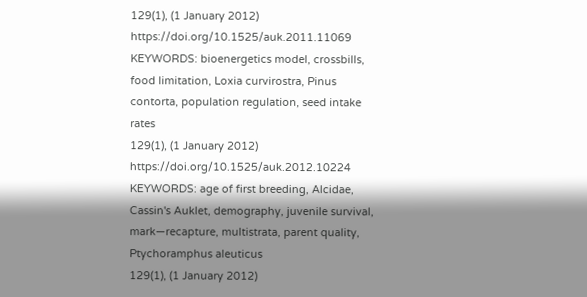129(1), (1 January 2012) https://doi.org/10.1525/auk.2011.11069
KEYWORDS: bioenergetics model, crossbills, food limitation, Loxia curvirostra, Pinus contorta, population regulation, seed intake rates
129(1), (1 January 2012) https://doi.org/10.1525/auk.2012.10224
KEYWORDS: age of first breeding, Alcidae, Cassin's Auklet, demography, juvenile survival, mark—recapture, multistrata, parent quality, Ptychoramphus aleuticus
129(1), (1 January 2012)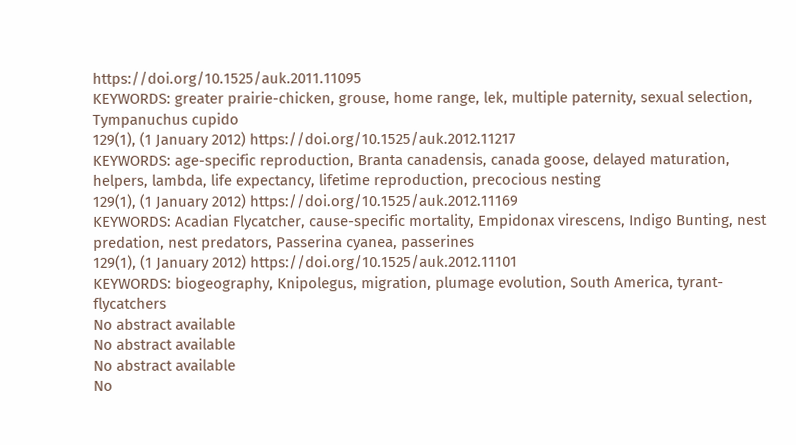https://doi.org/10.1525/auk.2011.11095
KEYWORDS: greater prairie-chicken, grouse, home range, lek, multiple paternity, sexual selection, Tympanuchus cupido
129(1), (1 January 2012) https://doi.org/10.1525/auk.2012.11217
KEYWORDS: age-specific reproduction, Branta canadensis, canada goose, delayed maturation, helpers, lambda, life expectancy, lifetime reproduction, precocious nesting
129(1), (1 January 2012) https://doi.org/10.1525/auk.2012.11169
KEYWORDS: Acadian Flycatcher, cause-specific mortality, Empidonax virescens, Indigo Bunting, nest predation, nest predators, Passerina cyanea, passerines
129(1), (1 January 2012) https://doi.org/10.1525/auk.2012.11101
KEYWORDS: biogeography, Knipolegus, migration, plumage evolution, South America, tyrant-flycatchers
No abstract available
No abstract available
No abstract available
No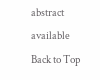abstract available
Back to Top